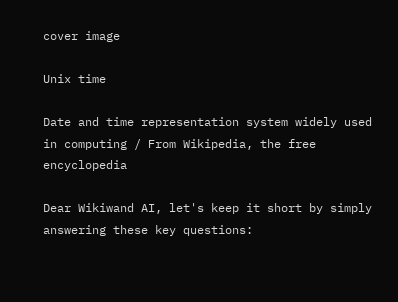cover image

Unix time

Date and time representation system widely used in computing / From Wikipedia, the free encyclopedia

Dear Wikiwand AI, let's keep it short by simply answering these key questions: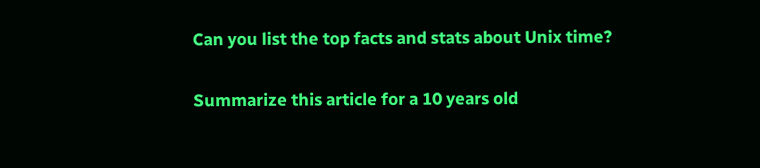Can you list the top facts and stats about Unix time?

Summarize this article for a 10 years old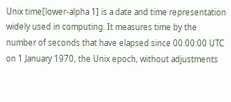Unix time[lower-alpha 1] is a date and time representation widely used in computing. It measures time by the number of seconds that have elapsed since 00:00:00 UTC on 1 January 1970, the Unix epoch, without adjustments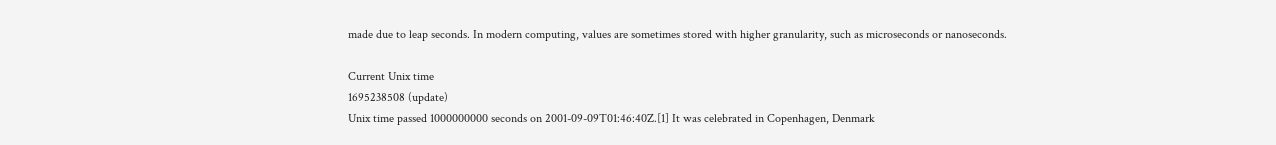made due to leap seconds. In modern computing, values are sometimes stored with higher granularity, such as microseconds or nanoseconds.

Current Unix time
1695238508 (update)
Unix time passed 1000000000 seconds on 2001-09-09T01:46:40Z.[1] It was celebrated in Copenhagen, Denmark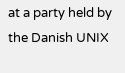at a party held by the Danish UNIX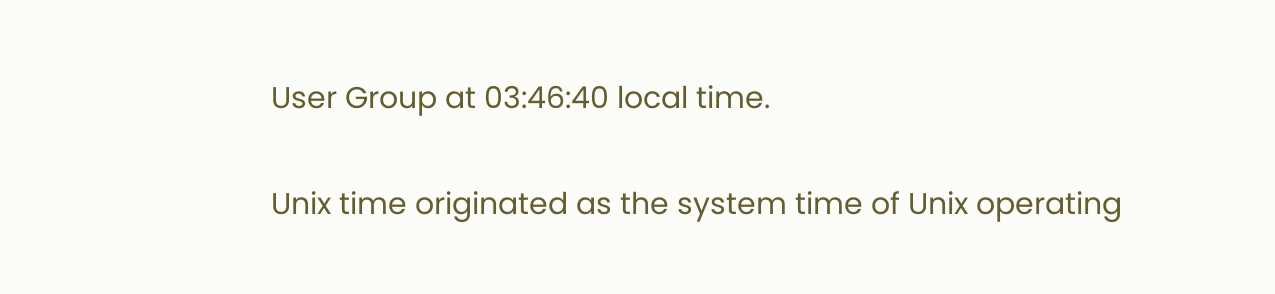User Group at 03:46:40 local time.

Unix time originated as the system time of Unix operating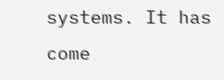systems. It has come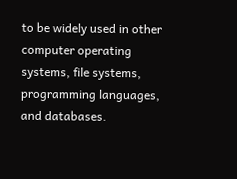to be widely used in other computer operating systems, file systems, programming languages, and databases.